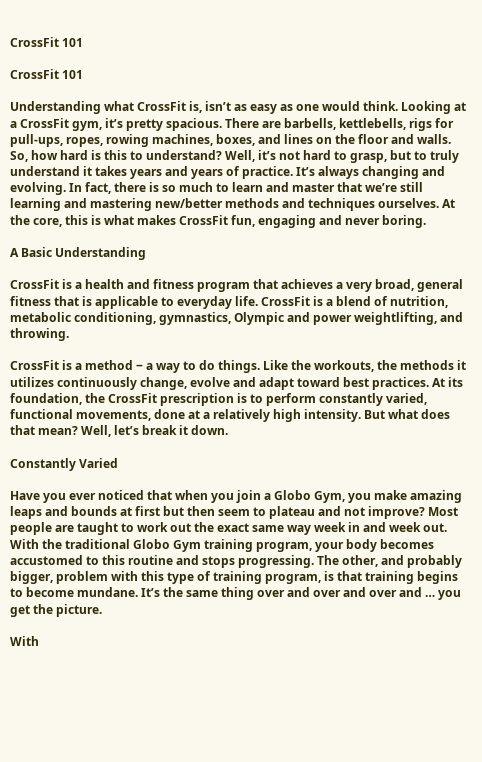CrossFit 101

CrossFit 101

Understanding what CrossFit is, isn’t as easy as one would think. Looking at a CrossFit gym, it’s pretty spacious. There are barbells, kettlebells, rigs for pull-ups, ropes, rowing machines, boxes, and lines on the floor and walls. So, how hard is this to understand? Well, it’s not hard to grasp, but to truly understand it takes years and years of practice. It’s always changing and evolving. In fact, there is so much to learn and master that we’re still learning and mastering new/better methods and techniques ourselves. At the core, this is what makes CrossFit fun, engaging and never boring.

A Basic Understanding

CrossFit is a health and fitness program that achieves a very broad, general fitness that is applicable to everyday life. CrossFit is a blend of nutrition, metabolic conditioning, gymnastics, Olympic and power weightlifting, and throwing.

CrossFit is a method ‒ a way to do things. Like the workouts, the methods it utilizes continuously change, evolve and adapt toward best practices. At its foundation, the CrossFit prescription is to perform constantly varied, functional movements, done at a relatively high intensity. But what does that mean? Well, let’s break it down.

Constantly Varied

Have you ever noticed that when you join a Globo Gym, you make amazing leaps and bounds at first but then seem to plateau and not improve? Most people are taught to work out the exact same way week in and week out. With the traditional Globo Gym training program, your body becomes accustomed to this routine and stops progressing. The other, and probably bigger, problem with this type of training program, is that training begins to become mundane. It’s the same thing over and over and over and … you get the picture.

With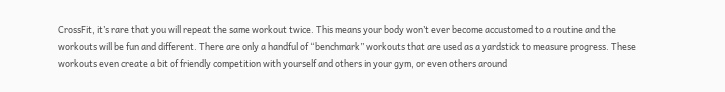CrossFit, it’s rare that you will repeat the same workout twice. This means your body won’t ever become accustomed to a routine and the workouts will be fun and different. There are only a handful of “benchmark” workouts that are used as a yardstick to measure progress. These workouts even create a bit of friendly competition with yourself and others in your gym, or even others around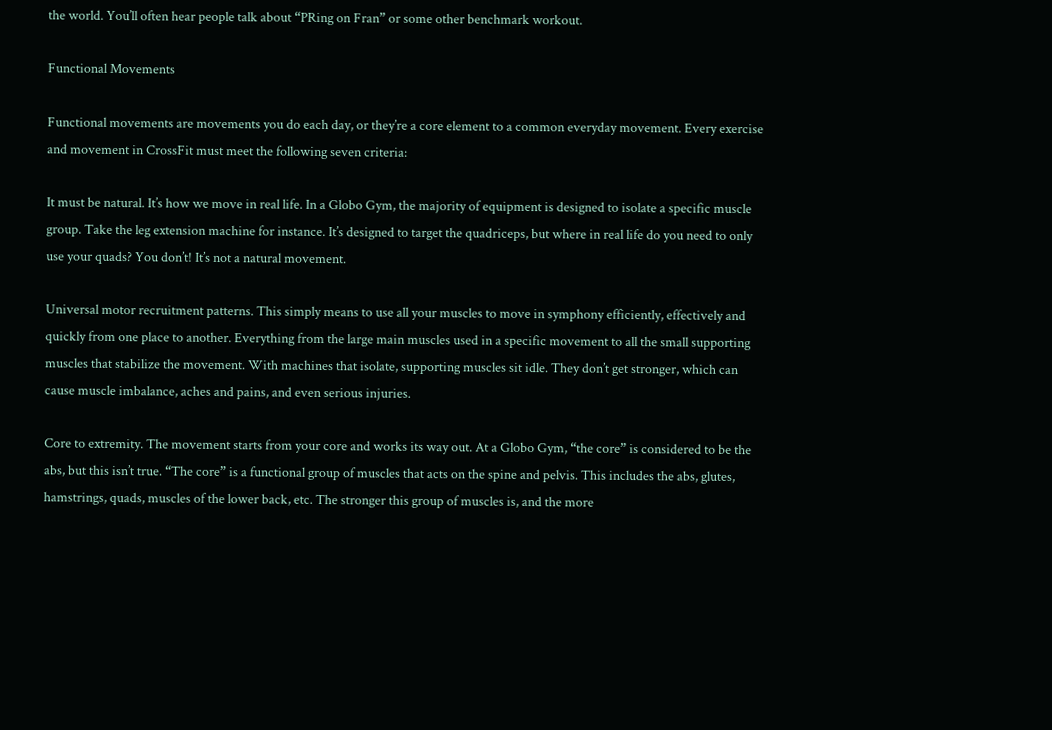the world. You’ll often hear people talk about “PRing on Fran” or some other benchmark workout.

Functional Movements

Functional movements are movements you do each day, or they’re a core element to a common everyday movement. Every exercise and movement in CrossFit must meet the following seven criteria:

It must be natural. It’s how we move in real life. In a Globo Gym, the majority of equipment is designed to isolate a specific muscle group. Take the leg extension machine for instance. It’s designed to target the quadriceps, but where in real life do you need to only use your quads? You don’t! It’s not a natural movement.

Universal motor recruitment patterns. This simply means to use all your muscles to move in symphony efficiently, effectively and quickly from one place to another. Everything from the large main muscles used in a specific movement to all the small supporting muscles that stabilize the movement. With machines that isolate, supporting muscles sit idle. They don’t get stronger, which can cause muscle imbalance, aches and pains, and even serious injuries.

Core to extremity. The movement starts from your core and works its way out. At a Globo Gym, “the core” is considered to be the abs, but this isn’t true. “The core” is a functional group of muscles that acts on the spine and pelvis. This includes the abs, glutes, hamstrings, quads, muscles of the lower back, etc. The stronger this group of muscles is, and the more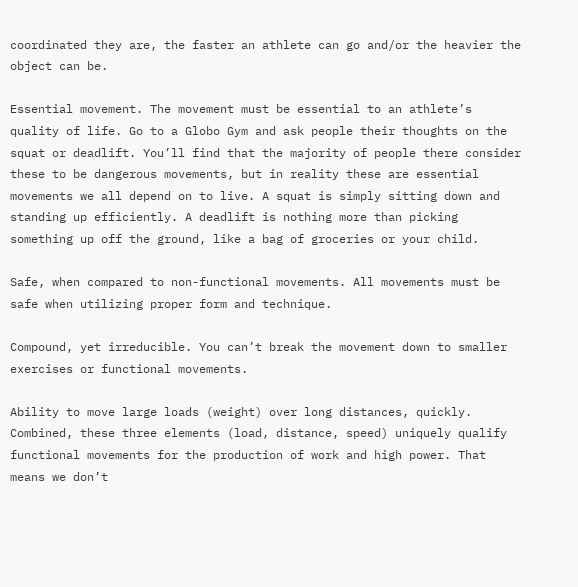coordinated they are, the faster an athlete can go and/or the heavier the object can be.

Essential movement. The movement must be essential to an athlete’s quality of life. Go to a Globo Gym and ask people their thoughts on the squat or deadlift. You’ll find that the majority of people there consider these to be dangerous movements, but in reality these are essential movements we all depend on to live. A squat is simply sitting down and standing up efficiently. A deadlift is nothing more than picking something up off the ground, like a bag of groceries or your child.

Safe, when compared to non-functional movements. All movements must be safe when utilizing proper form and technique.

Compound, yet irreducible. You can’t break the movement down to smaller exercises or functional movements.

Ability to move large loads (weight) over long distances, quickly. Combined, these three elements (load, distance, speed) uniquely qualify functional movements for the production of work and high power. That means we don’t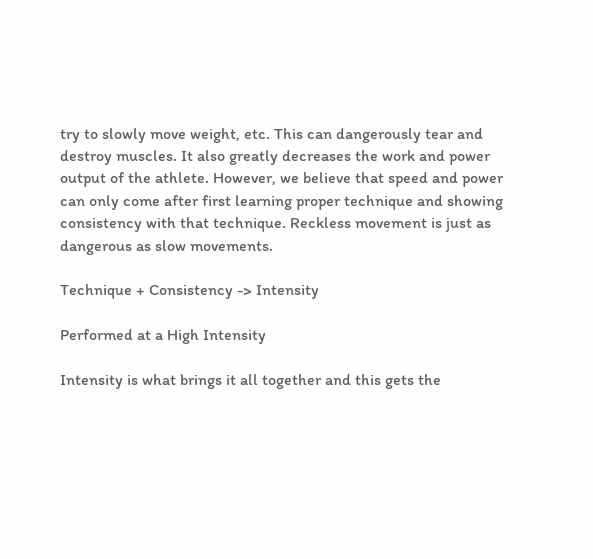try to slowly move weight, etc. This can dangerously tear and destroy muscles. It also greatly decreases the work and power output of the athlete. However, we believe that speed and power can only come after first learning proper technique and showing consistency with that technique. Reckless movement is just as dangerous as slow movements.

Technique + Consistency -> Intensity

Performed at a High Intensity

Intensity is what brings it all together and this gets the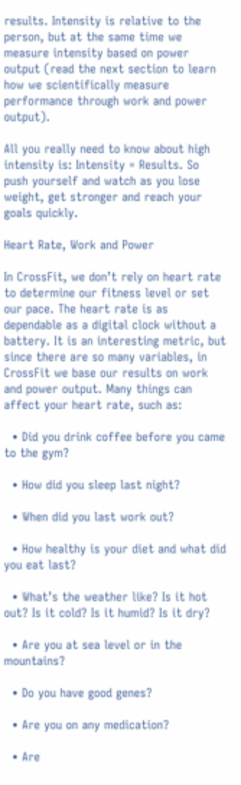results. Intensity is relative to the person, but at the same time we measure intensity based on power output (read the next section to learn how we scientifically measure performance through work and power output).

All you really need to know about high intensity is: Intensity = Results. So push yourself and watch as you lose weight, get stronger and reach your goals quickly.

Heart Rate, Work and Power

In CrossFit, we don’t rely on heart rate to determine our fitness level or set our pace. The heart rate is as dependable as a digital clock without a battery. It is an interesting metric, but since there are so many variables, in CrossFit we base our results on work and power output. Many things can affect your heart rate, such as:

  • Did you drink coffee before you came to the gym?

  • How did you sleep last night?

  • When did you last work out?

  • How healthy is your diet and what did you eat last?

  • What’s the weather like? Is it hot out? Is it cold? Is it humid? Is it dry?

  • Are you at sea level or in the mountains?

  • Do you have good genes?

  • Are you on any medication?

  • Are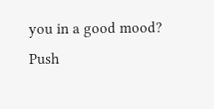you in a good mood? Push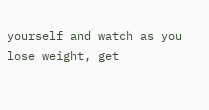yourself and watch as you lose weight, get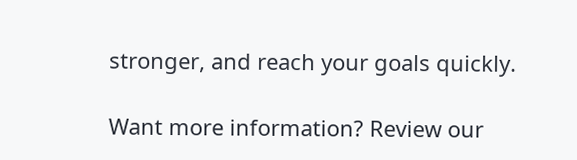stronger, and reach your goals quickly.

Want more information? Review our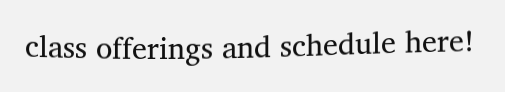class offerings and schedule here!